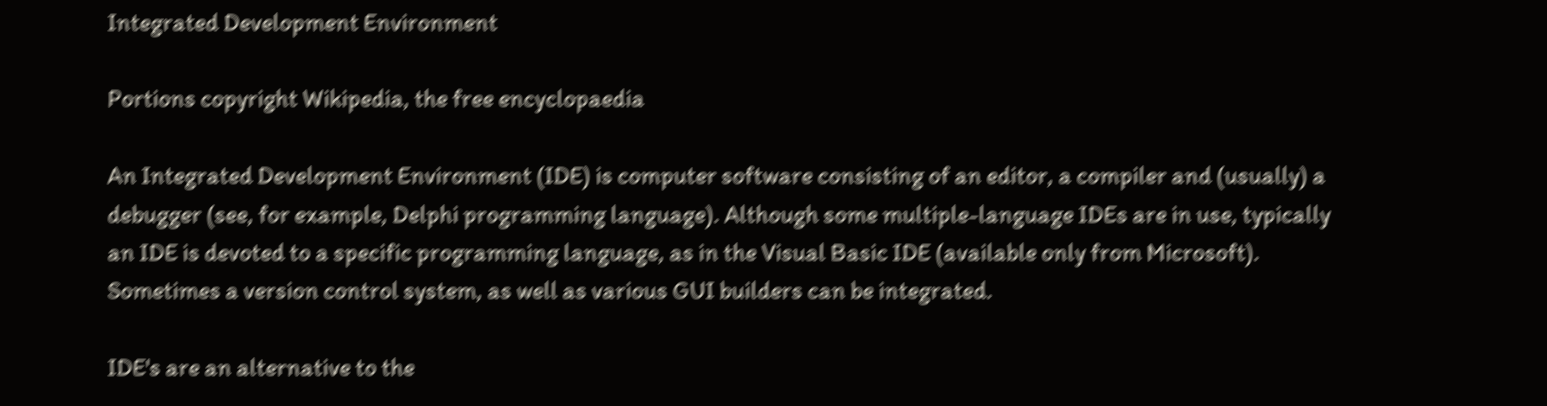Integrated Development Environment

Portions copyright Wikipedia, the free encyclopaedia

An Integrated Development Environment (IDE) is computer software consisting of an editor, a compiler and (usually) a debugger (see, for example, Delphi programming language). Although some multiple-language IDEs are in use, typically an IDE is devoted to a specific programming language, as in the Visual Basic IDE (available only from Microsoft). Sometimes a version control system, as well as various GUI builders can be integrated.

IDE's are an alternative to the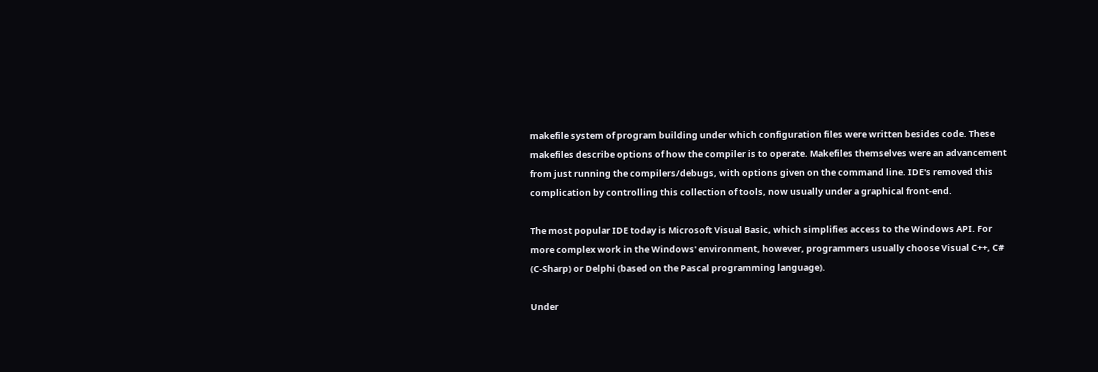makefile system of program building under which configuration files were written besides code. These makefiles describe options of how the compiler is to operate. Makefiles themselves were an advancement from just running the compilers/debugs, with options given on the command line. IDE's removed this complication by controlling this collection of tools, now usually under a graphical front-end.

The most popular IDE today is Microsoft Visual Basic, which simplifies access to the Windows API. For more complex work in the Windows' environment, however, programmers usually choose Visual C++, C# (C-Sharp) or Delphi (based on the Pascal programming language).

Under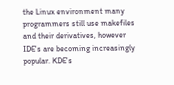the Linux environment many programmers still use makefiles and their derivatives, however IDE's are becoming increasingly popular. KDE's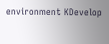environment KDevelop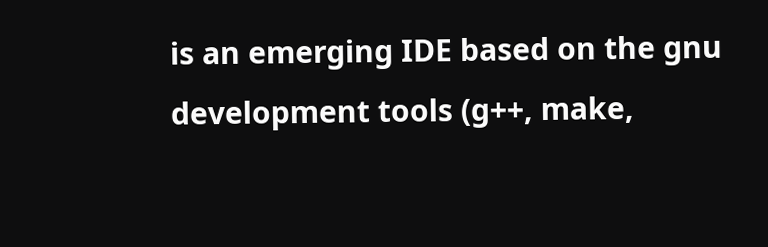is an emerging IDE based on the gnu development tools (g++, make,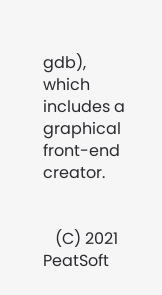gdb), which includes a graphical front-end creator.


   (C) 2021 PeatSoft